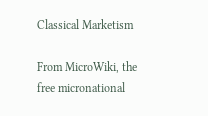Classical Marketism

From MicroWiki, the free micronational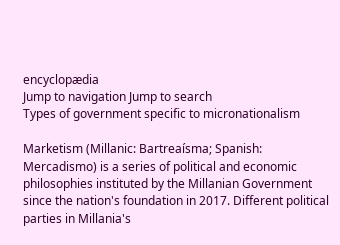encyclopædia
Jump to navigation Jump to search
Types of government specific to micronationalism

Marketism (Millanic: Bartreaísma; Spanish: Mercadismo) is a series of political and economic philosophies instituted by the Millanian Government since the nation's foundation in 2017. Different political parties in Millania's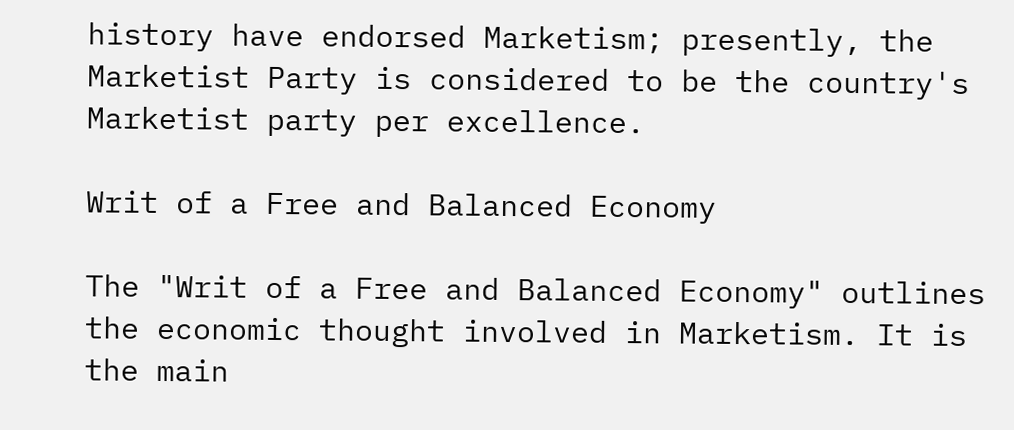history have endorsed Marketism; presently, the Marketist Party is considered to be the country's Marketist party per excellence.

Writ of a Free and Balanced Economy

The "Writ of a Free and Balanced Economy" outlines the economic thought involved in Marketism. It is the main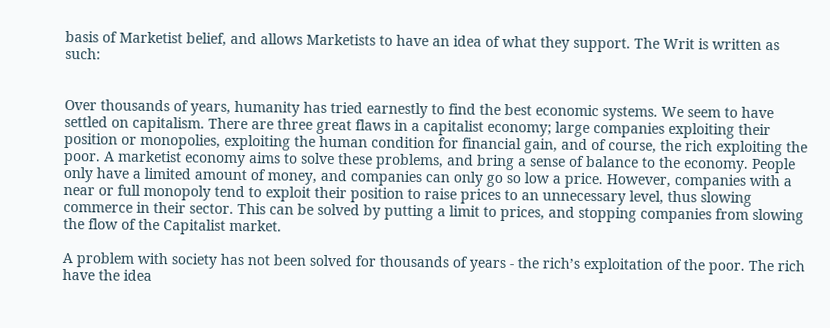basis of Marketist belief, and allows Marketists to have an idea of what they support. The Writ is written as such:


Over thousands of years, humanity has tried earnestly to find the best economic systems. We seem to have settled on capitalism. There are three great flaws in a capitalist economy; large companies exploiting their position or monopolies, exploiting the human condition for financial gain, and of course, the rich exploiting the poor. A marketist economy aims to solve these problems, and bring a sense of balance to the economy. People only have a limited amount of money, and companies can only go so low a price. However, companies with a near or full monopoly tend to exploit their position to raise prices to an unnecessary level, thus slowing commerce in their sector. This can be solved by putting a limit to prices, and stopping companies from slowing the flow of the Capitalist market.

A problem with society has not been solved for thousands of years - the rich’s exploitation of the poor. The rich have the idea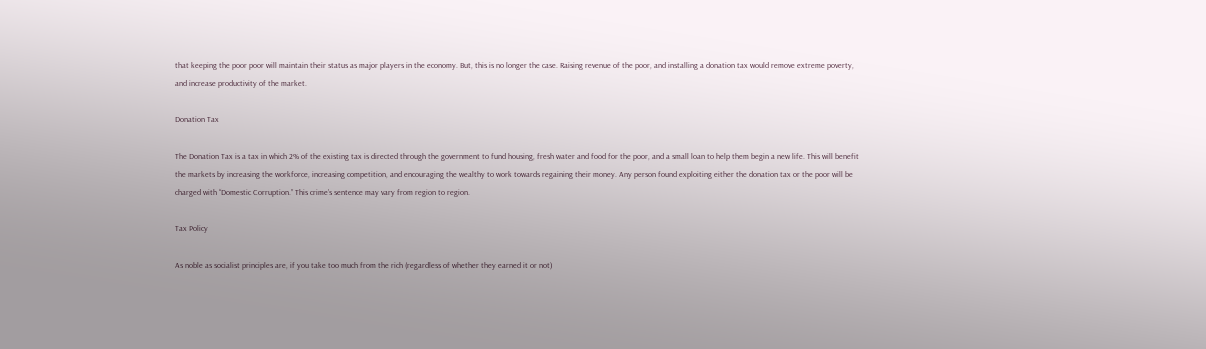that keeping the poor poor will maintain their status as major players in the economy. But, this is no longer the case. Raising revenue of the poor, and installing a donation tax would remove extreme poverty, and increase productivity of the market.

Donation Tax

The Donation Tax is a tax in which 2% of the existing tax is directed through the government to fund housing, fresh water and food for the poor, and a small loan to help them begin a new life. This will benefit the markets by increasing the workforce, increasing competition, and encouraging the wealthy to work towards regaining their money. Any person found exploiting either the donation tax or the poor will be charged with “Domestic Corruption.” This crime’s sentence may vary from region to region.

Tax Policy

As noble as socialist principles are, if you take too much from the rich (regardless of whether they earned it or not)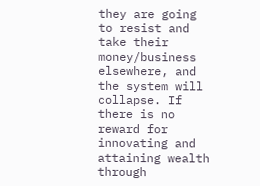they are going to resist and take their money/business elsewhere, and the system will collapse. If there is no reward for innovating and attaining wealth through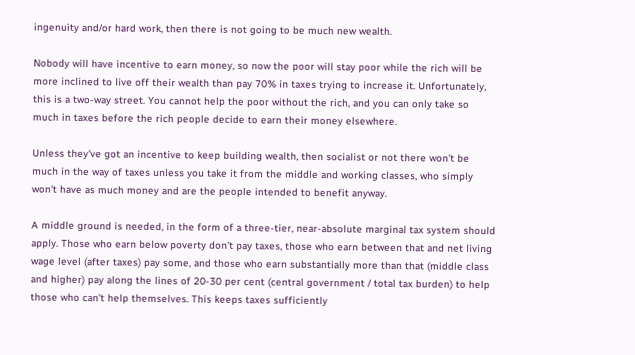ingenuity and/or hard work, then there is not going to be much new wealth.

Nobody will have incentive to earn money, so now the poor will stay poor while the rich will be more inclined to live off their wealth than pay 70% in taxes trying to increase it. Unfortunately, this is a two-way street. You cannot help the poor without the rich, and you can only take so much in taxes before the rich people decide to earn their money elsewhere.

Unless they've got an incentive to keep building wealth, then socialist or not there won't be much in the way of taxes unless you take it from the middle and working classes, who simply won't have as much money and are the people intended to benefit anyway.

A middle ground is needed, in the form of a three-tier, near-absolute marginal tax system should apply. Those who earn below poverty don't pay taxes, those who earn between that and net living wage level (after taxes) pay some, and those who earn substantially more than that (middle class and higher) pay along the lines of 20-30 per cent (central government / total tax burden) to help those who can't help themselves. This keeps taxes sufficiently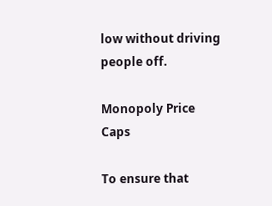low without driving people off.

Monopoly Price Caps

To ensure that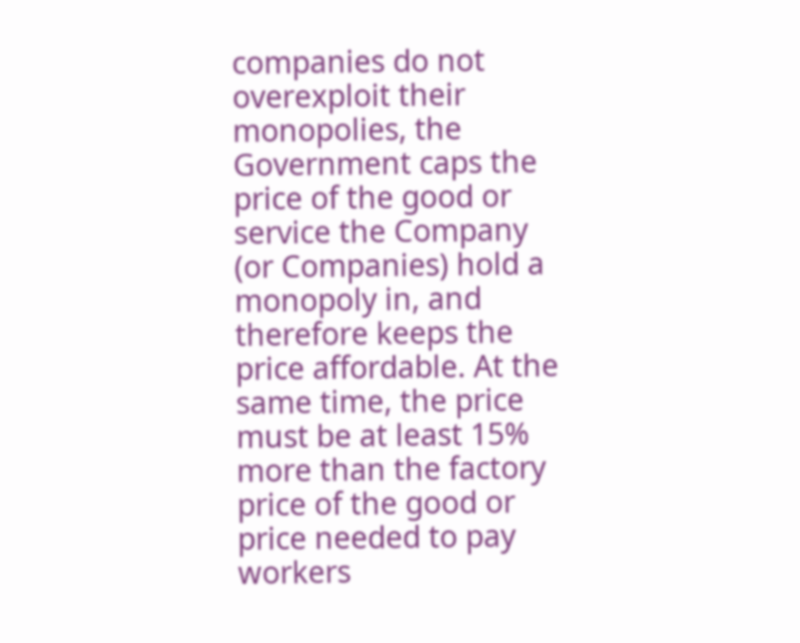companies do not overexploit their monopolies, the Government caps the price of the good or service the Company (or Companies) hold a monopoly in, and therefore keeps the price affordable. At the same time, the price must be at least 15% more than the factory price of the good or price needed to pay workers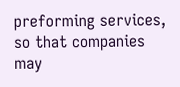preforming services, so that companies may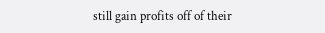still gain profits off of their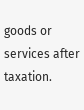goods or services after taxation.